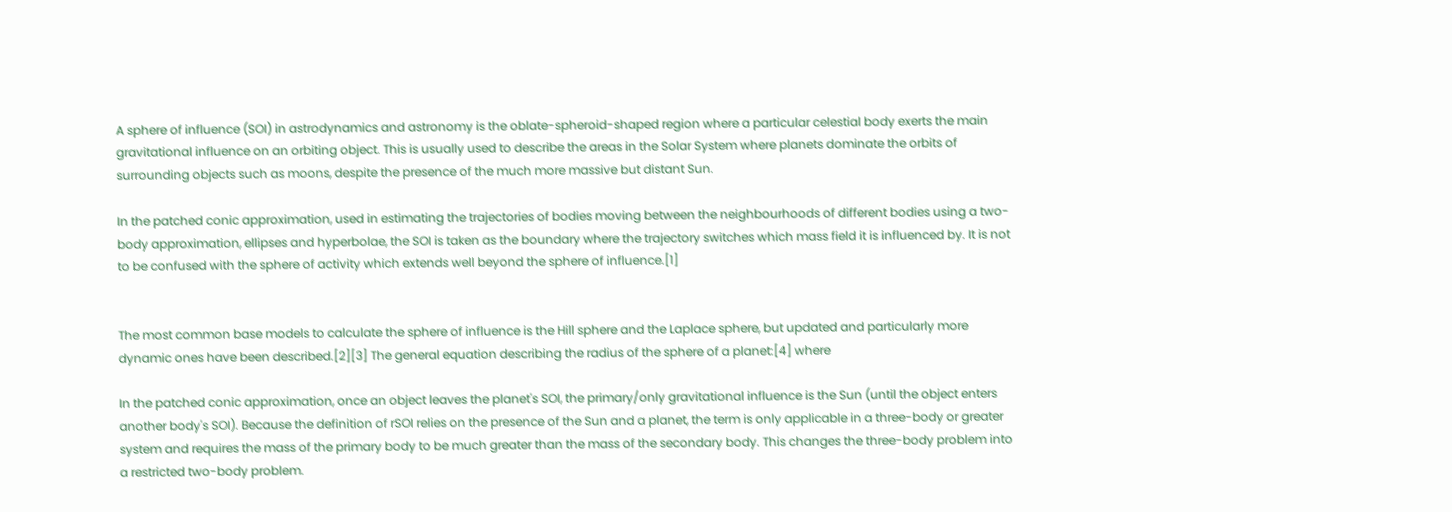A sphere of influence (SOI) in astrodynamics and astronomy is the oblate-spheroid-shaped region where a particular celestial body exerts the main gravitational influence on an orbiting object. This is usually used to describe the areas in the Solar System where planets dominate the orbits of surrounding objects such as moons, despite the presence of the much more massive but distant Sun.

In the patched conic approximation, used in estimating the trajectories of bodies moving between the neighbourhoods of different bodies using a two-body approximation, ellipses and hyperbolae, the SOI is taken as the boundary where the trajectory switches which mass field it is influenced by. It is not to be confused with the sphere of activity which extends well beyond the sphere of influence.[1]


The most common base models to calculate the sphere of influence is the Hill sphere and the Laplace sphere, but updated and particularly more dynamic ones have been described.[2][3] The general equation describing the radius of the sphere of a planet:[4] where

In the patched conic approximation, once an object leaves the planet's SOI, the primary/only gravitational influence is the Sun (until the object enters another body's SOI). Because the definition of rSOI relies on the presence of the Sun and a planet, the term is only applicable in a three-body or greater system and requires the mass of the primary body to be much greater than the mass of the secondary body. This changes the three-body problem into a restricted two-body problem.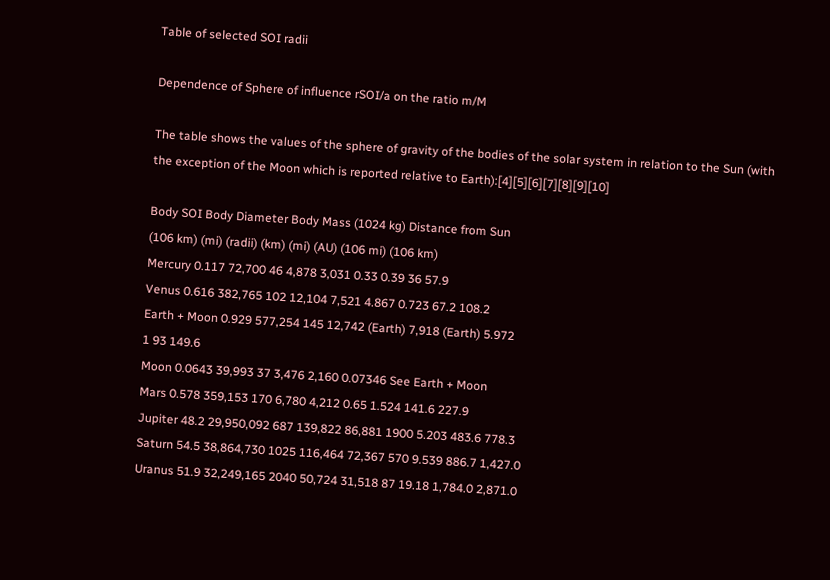Table of selected SOI radii

Dependence of Sphere of influence rSOI/a on the ratio m/M

The table shows the values of the sphere of gravity of the bodies of the solar system in relation to the Sun (with the exception of the Moon which is reported relative to Earth):[4][5][6][7][8][9][10]

Body SOI Body Diameter Body Mass (1024 kg) Distance from Sun
(106 km) (mi) (radii) (km) (mi) (AU) (106 mi) (106 km)
Mercury 0.117 72,700 46 4,878 3,031 0.33 0.39 36 57.9
Venus 0.616 382,765 102 12,104 7,521 4.867 0.723 67.2 108.2
Earth + Moon 0.929 577,254 145 12,742 (Earth) 7,918 (Earth) 5.972
1 93 149.6
Moon 0.0643 39,993 37 3,476 2,160 0.07346 See Earth + Moon
Mars 0.578 359,153 170 6,780 4,212 0.65 1.524 141.6 227.9
Jupiter 48.2 29,950,092 687 139,822 86,881 1900 5.203 483.6 778.3
Saturn 54.5 38,864,730 1025 116,464 72,367 570 9.539 886.7 1,427.0
Uranus 51.9 32,249,165 2040 50,724 31,518 87 19.18 1,784.0 2,871.0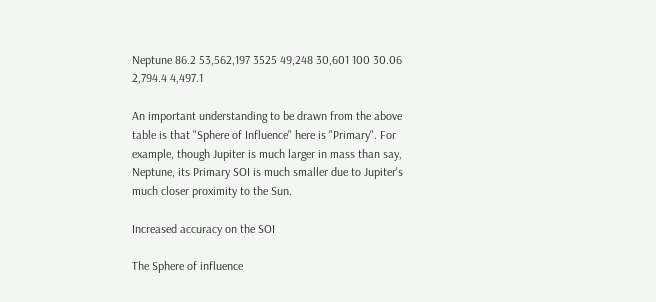Neptune 86.2 53,562,197 3525 49,248 30,601 100 30.06 2,794.4 4,497.1

An important understanding to be drawn from the above table is that "Sphere of Influence" here is "Primary". For example, though Jupiter is much larger in mass than say, Neptune, its Primary SOI is much smaller due to Jupiter's much closer proximity to the Sun.

Increased accuracy on the SOI

The Sphere of influence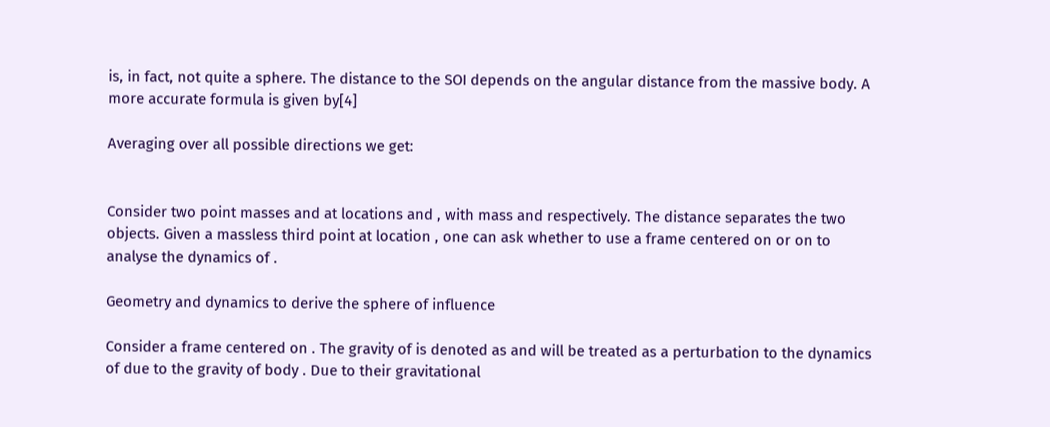is, in fact, not quite a sphere. The distance to the SOI depends on the angular distance from the massive body. A more accurate formula is given by[4]

Averaging over all possible directions we get:


Consider two point masses and at locations and , with mass and respectively. The distance separates the two objects. Given a massless third point at location , one can ask whether to use a frame centered on or on to analyse the dynamics of .

Geometry and dynamics to derive the sphere of influence

Consider a frame centered on . The gravity of is denoted as and will be treated as a perturbation to the dynamics of due to the gravity of body . Due to their gravitational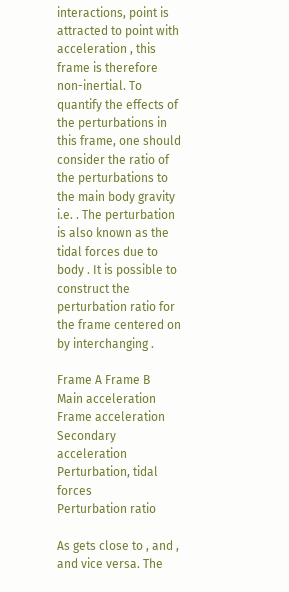interactions, point is attracted to point with acceleration , this frame is therefore non-inertial. To quantify the effects of the perturbations in this frame, one should consider the ratio of the perturbations to the main body gravity i.e. . The perturbation is also known as the tidal forces due to body . It is possible to construct the perturbation ratio for the frame centered on by interchanging .

Frame A Frame B
Main acceleration
Frame acceleration
Secondary acceleration
Perturbation, tidal forces
Perturbation ratio

As gets close to , and , and vice versa. The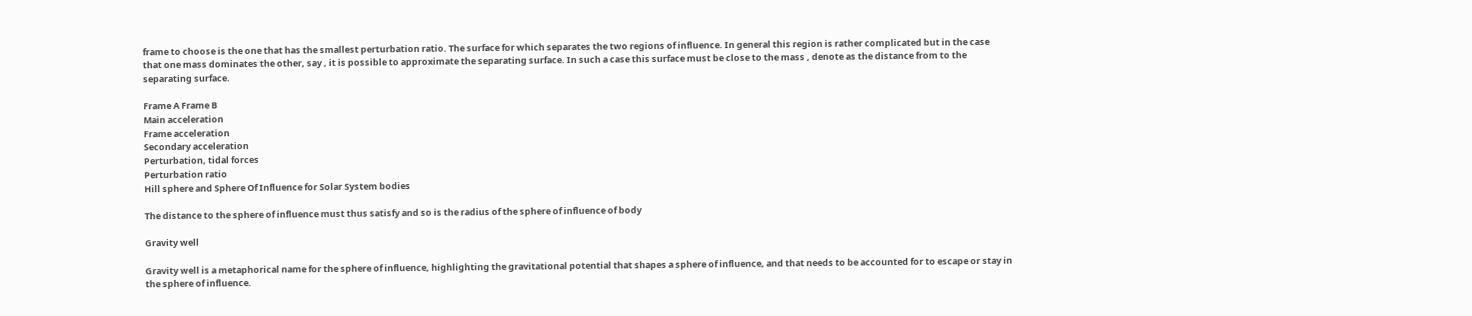frame to choose is the one that has the smallest perturbation ratio. The surface for which separates the two regions of influence. In general this region is rather complicated but in the case that one mass dominates the other, say , it is possible to approximate the separating surface. In such a case this surface must be close to the mass , denote as the distance from to the separating surface.

Frame A Frame B
Main acceleration
Frame acceleration
Secondary acceleration
Perturbation, tidal forces
Perturbation ratio
Hill sphere and Sphere Of Influence for Solar System bodies

The distance to the sphere of influence must thus satisfy and so is the radius of the sphere of influence of body

Gravity well

Gravity well is a metaphorical name for the sphere of influence, highlighting the gravitational potential that shapes a sphere of influence, and that needs to be accounted for to escape or stay in the sphere of influence.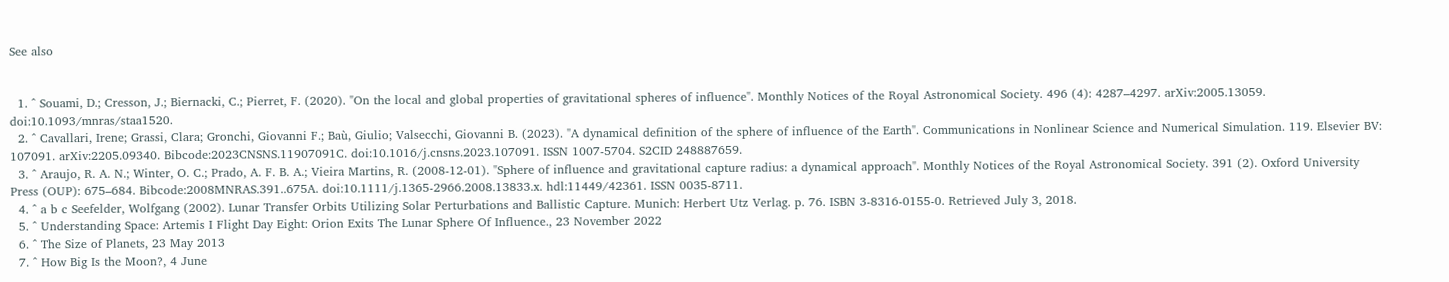See also


  1. ^ Souami, D.; Cresson, J.; Biernacki, C.; Pierret, F. (2020). "On the local and global properties of gravitational spheres of influence". Monthly Notices of the Royal Astronomical Society. 496 (4): 4287–4297. arXiv:2005.13059. doi:10.1093/mnras/staa1520.
  2. ^ Cavallari, Irene; Grassi, Clara; Gronchi, Giovanni F.; Baù, Giulio; Valsecchi, Giovanni B. (2023). "A dynamical definition of the sphere of influence of the Earth". Communications in Nonlinear Science and Numerical Simulation. 119. Elsevier BV: 107091. arXiv:2205.09340. Bibcode:2023CNSNS.11907091C. doi:10.1016/j.cnsns.2023.107091. ISSN 1007-5704. S2CID 248887659.
  3. ^ Araujo, R. A. N.; Winter, O. C.; Prado, A. F. B. A.; Vieira Martins, R. (2008-12-01). "Sphere of influence and gravitational capture radius: a dynamical approach". Monthly Notices of the Royal Astronomical Society. 391 (2). Oxford University Press (OUP): 675–684. Bibcode:2008MNRAS.391..675A. doi:10.1111/j.1365-2966.2008.13833.x. hdl:11449/42361. ISSN 0035-8711.
  4. ^ a b c Seefelder, Wolfgang (2002). Lunar Transfer Orbits Utilizing Solar Perturbations and Ballistic Capture. Munich: Herbert Utz Verlag. p. 76. ISBN 3-8316-0155-0. Retrieved July 3, 2018.
  5. ^ Understanding Space: Artemis I Flight Day Eight: Orion Exits The Lunar Sphere Of Influence., 23 November 2022
  6. ^ The Size of Planets, 23 May 2013
  7. ^ How Big Is the Moon?, 4 June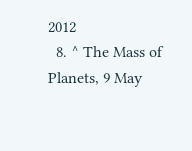2012
  8. ^ The Mass of Planets, 9 May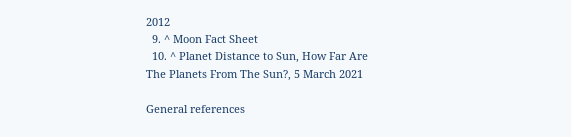2012
  9. ^ Moon Fact Sheet
  10. ^ Planet Distance to Sun, How Far Are The Planets From The Sun?, 5 March 2021

General references